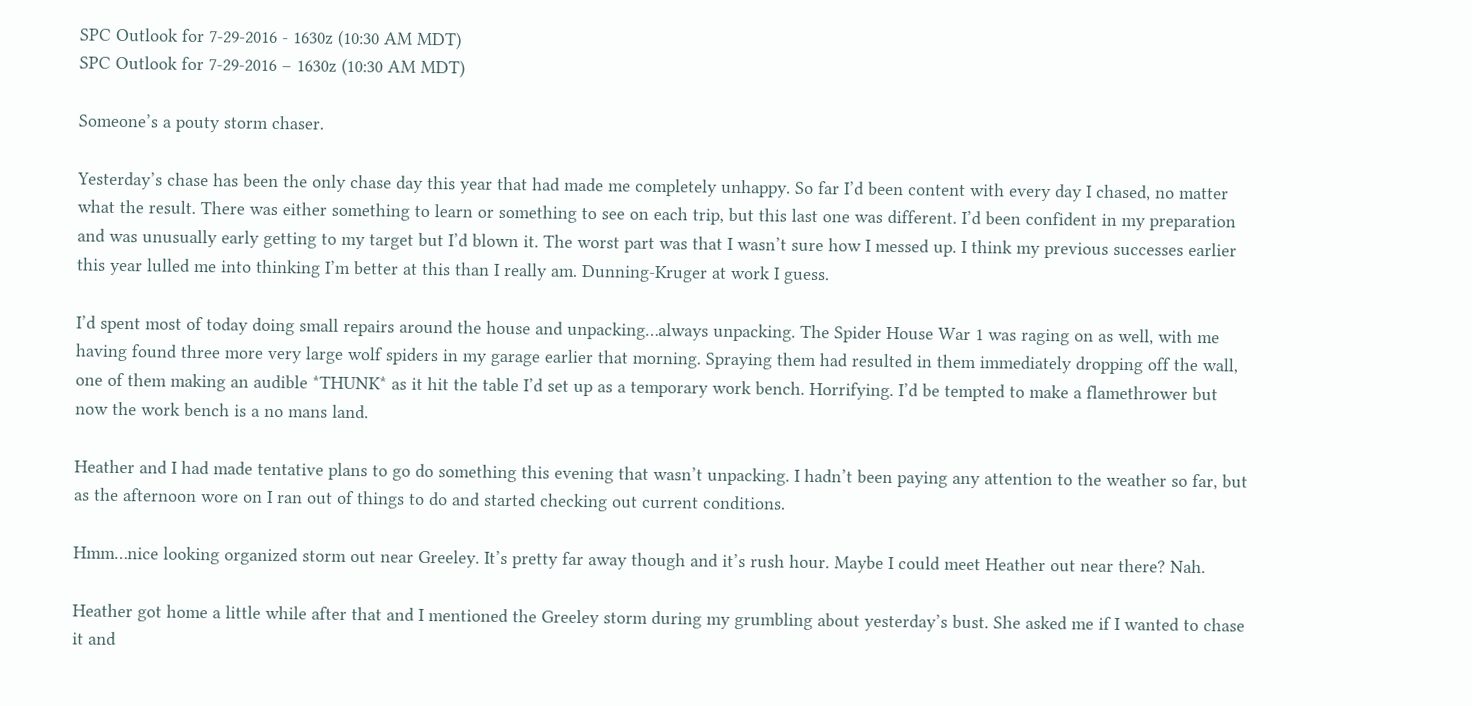SPC Outlook for 7-29-2016 - 1630z (10:30 AM MDT)
SPC Outlook for 7-29-2016 – 1630z (10:30 AM MDT)

Someone’s a pouty storm chaser.

Yesterday’s chase has been the only chase day this year that had made me completely unhappy. So far I’d been content with every day I chased, no matter what the result. There was either something to learn or something to see on each trip, but this last one was different. I’d been confident in my preparation and was unusually early getting to my target but I’d blown it. The worst part was that I wasn’t sure how I messed up. I think my previous successes earlier this year lulled me into thinking I’m better at this than I really am. Dunning-Kruger at work I guess.

I’d spent most of today doing small repairs around the house and unpacking…always unpacking. The Spider House War 1 was raging on as well, with me having found three more very large wolf spiders in my garage earlier that morning. Spraying them had resulted in them immediately dropping off the wall, one of them making an audible *THUNK* as it hit the table I’d set up as a temporary work bench. Horrifying. I’d be tempted to make a flamethrower but now the work bench is a no mans land.

Heather and I had made tentative plans to go do something this evening that wasn’t unpacking. I hadn’t been paying any attention to the weather so far, but as the afternoon wore on I ran out of things to do and started checking out current conditions.

Hmm…nice looking organized storm out near Greeley. It’s pretty far away though and it’s rush hour. Maybe I could meet Heather out near there? Nah.

Heather got home a little while after that and I mentioned the Greeley storm during my grumbling about yesterday’s bust. She asked me if I wanted to chase it and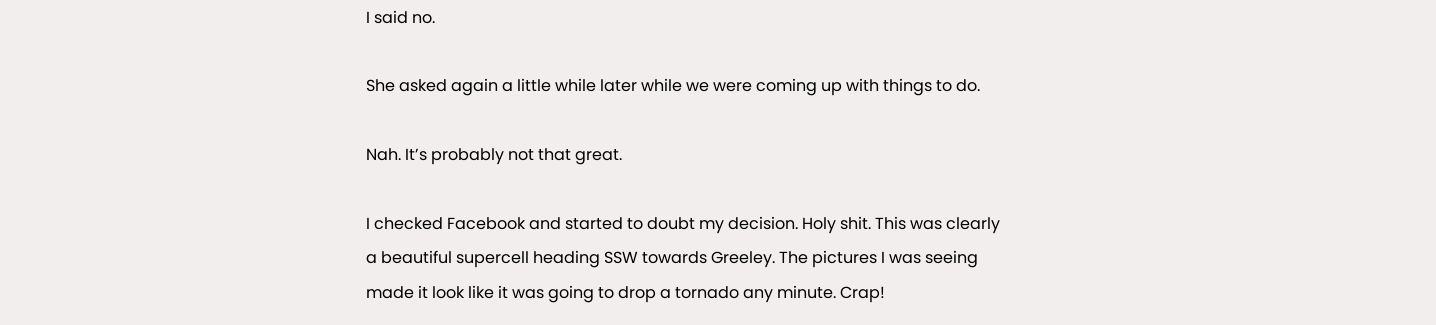I said no.

She asked again a little while later while we were coming up with things to do.

Nah. It’s probably not that great.

I checked Facebook and started to doubt my decision. Holy shit. This was clearly a beautiful supercell heading SSW towards Greeley. The pictures I was seeing made it look like it was going to drop a tornado any minute. Crap!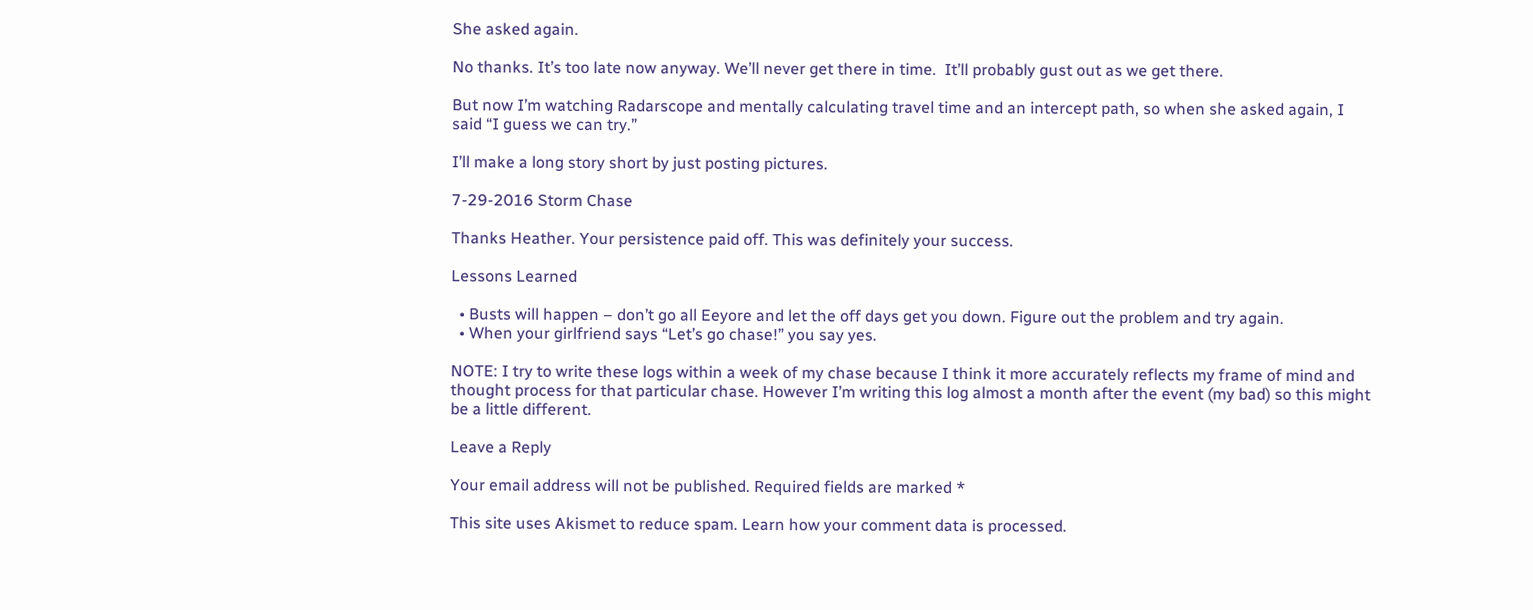She asked again.

No thanks. It’s too late now anyway. We’ll never get there in time.  It’ll probably gust out as we get there.

But now I’m watching Radarscope and mentally calculating travel time and an intercept path, so when she asked again, I said “I guess we can try.”

I’ll make a long story short by just posting pictures.

7-29-2016 Storm Chase

Thanks Heather. Your persistence paid off. This was definitely your success.

Lessons Learned

  • Busts will happen – don’t go all Eeyore and let the off days get you down. Figure out the problem and try again.
  • When your girlfriend says “Let’s go chase!” you say yes.

NOTE: I try to write these logs within a week of my chase because I think it more accurately reflects my frame of mind and thought process for that particular chase. However I’m writing this log almost a month after the event (my bad) so this might be a little different.

Leave a Reply

Your email address will not be published. Required fields are marked *

This site uses Akismet to reduce spam. Learn how your comment data is processed.